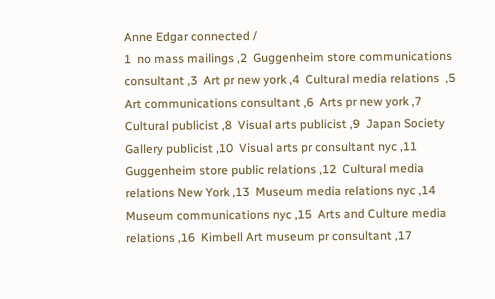Anne Edgar connected /
1  no mass mailings ,2  Guggenheim store communications consultant ,3  Art pr new york ,4  Cultural media relations  ,5  Art communications consultant ,6  Arts pr new york ,7  Cultural publicist ,8  Visual arts publicist ,9  Japan Society Gallery publicist ,10  Visual arts pr consultant nyc ,11  Guggenheim store public relations ,12  Cultural media relations New York ,13  Museum media relations nyc ,14  Museum communications nyc ,15  Arts and Culture media relations ,16  Kimbell Art museum pr consultant ,17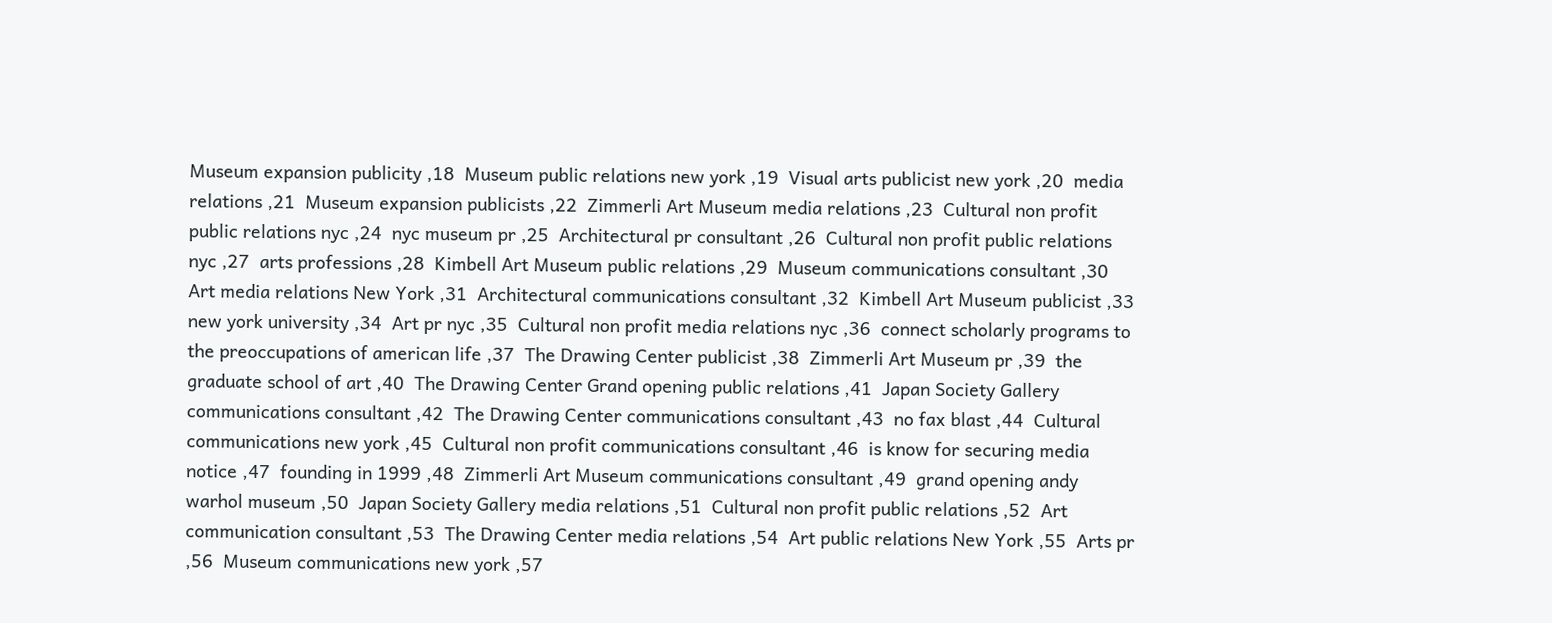Museum expansion publicity ,18  Museum public relations new york ,19  Visual arts publicist new york ,20  media relations ,21  Museum expansion publicists ,22  Zimmerli Art Museum media relations ,23  Cultural non profit public relations nyc ,24  nyc museum pr ,25  Architectural pr consultant ,26  Cultural non profit public relations nyc ,27  arts professions ,28  Kimbell Art Museum public relations ,29  Museum communications consultant ,30  Art media relations New York ,31  Architectural communications consultant ,32  Kimbell Art Museum publicist ,33  new york university ,34  Art pr nyc ,35  Cultural non profit media relations nyc ,36  connect scholarly programs to the preoccupations of american life ,37  The Drawing Center publicist ,38  Zimmerli Art Museum pr ,39  the graduate school of art ,40  The Drawing Center Grand opening public relations ,41  Japan Society Gallery communications consultant ,42  The Drawing Center communications consultant ,43  no fax blast ,44  Cultural communications new york ,45  Cultural non profit communications consultant ,46  is know for securing media notice ,47  founding in 1999 ,48  Zimmerli Art Museum communications consultant ,49  grand opening andy warhol museum ,50  Japan Society Gallery media relations ,51  Cultural non profit public relations ,52  Art communication consultant ,53  The Drawing Center media relations ,54  Art public relations New York ,55  Arts pr ,56  Museum communications new york ,57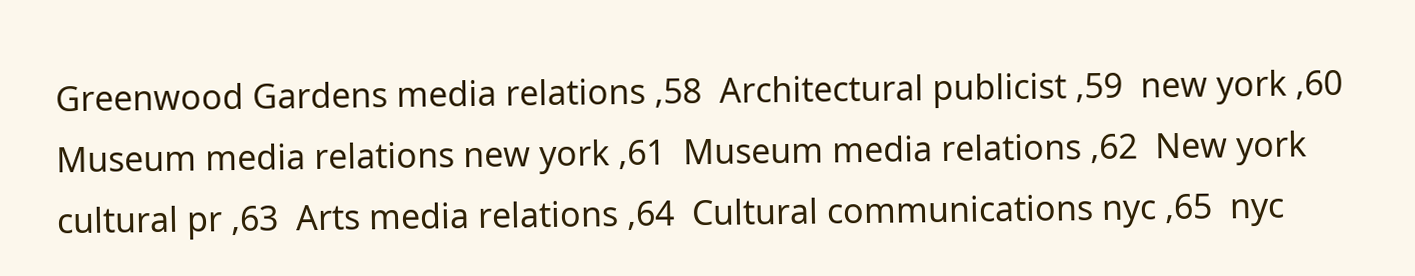Greenwood Gardens media relations ,58  Architectural publicist ,59  new york ,60  Museum media relations new york ,61  Museum media relations ,62  New york cultural pr ,63  Arts media relations ,64  Cultural communications nyc ,65  nyc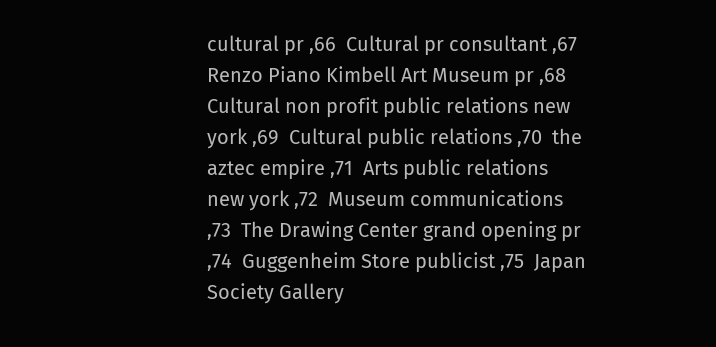cultural pr ,66  Cultural pr consultant ,67  Renzo Piano Kimbell Art Museum pr ,68  Cultural non profit public relations new york ,69  Cultural public relations ,70  the aztec empire ,71  Arts public relations new york ,72  Museum communications ,73  The Drawing Center grand opening pr ,74  Guggenheim Store publicist ,75  Japan Society Gallery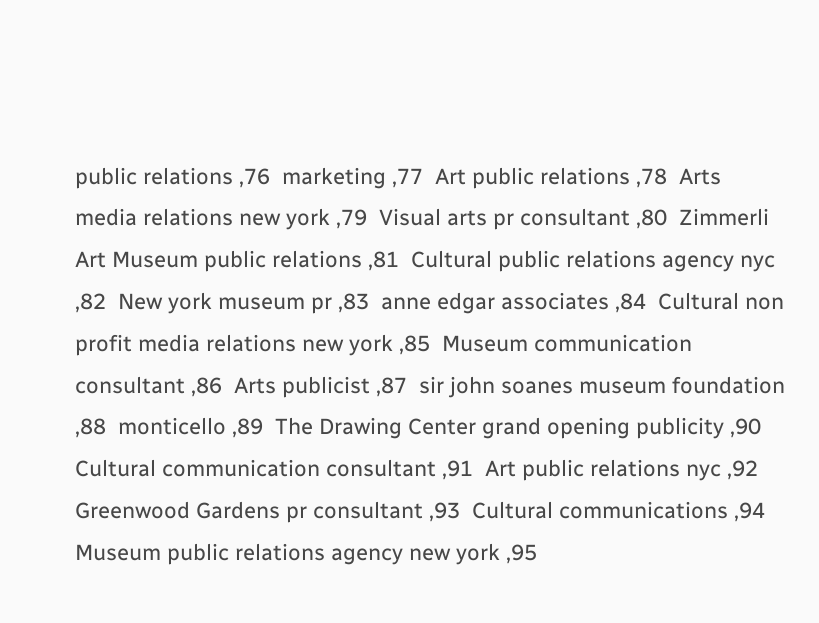public relations ,76  marketing ,77  Art public relations ,78  Arts media relations new york ,79  Visual arts pr consultant ,80  Zimmerli Art Museum public relations ,81  Cultural public relations agency nyc ,82  New york museum pr ,83  anne edgar associates ,84  Cultural non profit media relations new york ,85  Museum communication consultant ,86  Arts publicist ,87  sir john soanes museum foundation ,88  monticello ,89  The Drawing Center grand opening publicity ,90  Cultural communication consultant ,91  Art public relations nyc ,92  Greenwood Gardens pr consultant ,93  Cultural communications ,94  Museum public relations agency new york ,95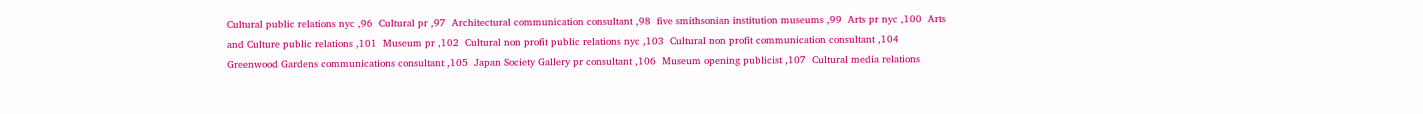Cultural public relations nyc ,96  Cultural pr ,97  Architectural communication consultant ,98  five smithsonian institution museums ,99  Arts pr nyc ,100  Arts and Culture public relations ,101  Museum pr ,102  Cultural non profit public relations nyc ,103  Cultural non profit communication consultant ,104  Greenwood Gardens communications consultant ,105  Japan Society Gallery pr consultant ,106  Museum opening publicist ,107  Cultural media relations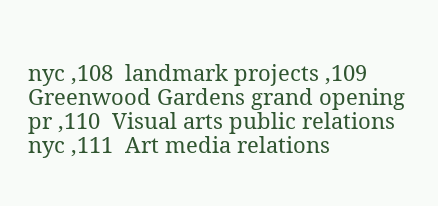nyc ,108  landmark projects ,109  Greenwood Gardens grand opening pr ,110  Visual arts public relations nyc ,111  Art media relations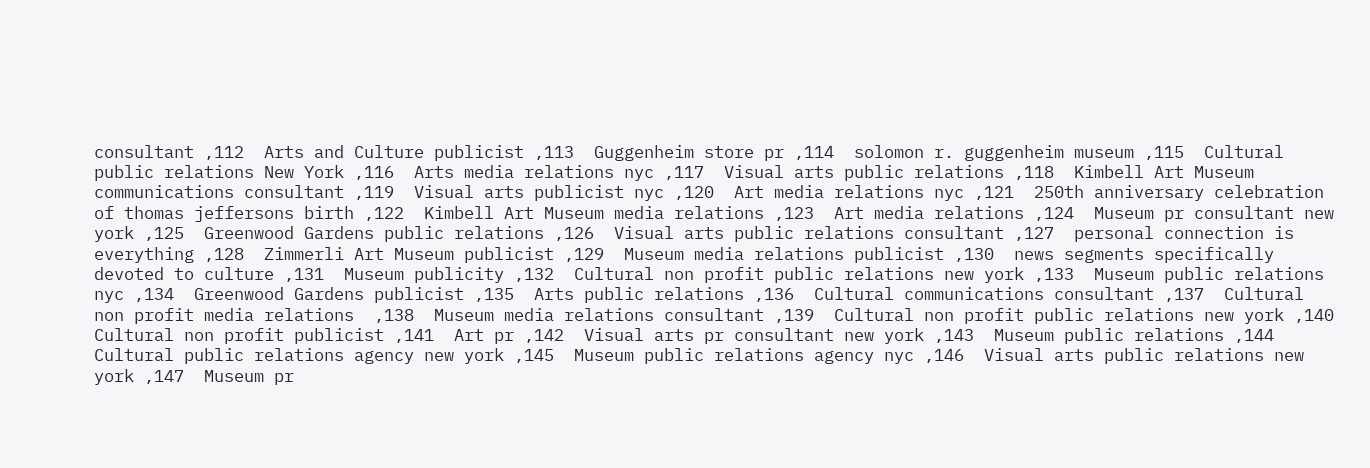consultant ,112  Arts and Culture publicist ,113  Guggenheim store pr ,114  solomon r. guggenheim museum ,115  Cultural public relations New York ,116  Arts media relations nyc ,117  Visual arts public relations ,118  Kimbell Art Museum communications consultant ,119  Visual arts publicist nyc ,120  Art media relations nyc ,121  250th anniversary celebration of thomas jeffersons birth ,122  Kimbell Art Museum media relations ,123  Art media relations ,124  Museum pr consultant new york ,125  Greenwood Gardens public relations ,126  Visual arts public relations consultant ,127  personal connection is everything ,128  Zimmerli Art Museum publicist ,129  Museum media relations publicist ,130  news segments specifically devoted to culture ,131  Museum publicity ,132  Cultural non profit public relations new york ,133  Museum public relations nyc ,134  Greenwood Gardens publicist ,135  Arts public relations ,136  Cultural communications consultant ,137  Cultural non profit media relations  ,138  Museum media relations consultant ,139  Cultural non profit public relations new york ,140  Cultural non profit publicist ,141  Art pr ,142  Visual arts pr consultant new york ,143  Museum public relations ,144  Cultural public relations agency new york ,145  Museum public relations agency nyc ,146  Visual arts public relations new york ,147  Museum pr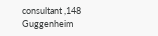consultant ,148  Guggenheim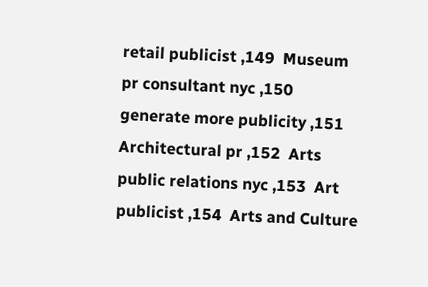retail publicist ,149  Museum pr consultant nyc ,150  generate more publicity ,151  Architectural pr ,152  Arts public relations nyc ,153  Art publicist ,154  Arts and Culture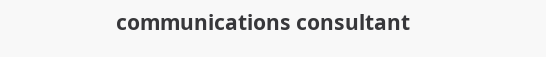communications consultant